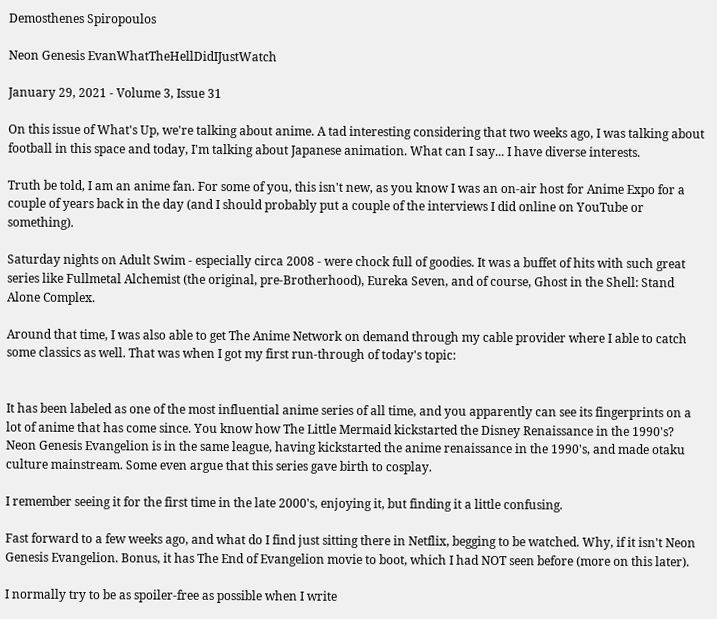Demosthenes Spiropoulos

Neon Genesis EvanWhatTheHellDidIJustWatch

January 29, 2021 - Volume 3, Issue 31

On this issue of What's Up, we're talking about anime. A tad interesting considering that two weeks ago, I was talking about football in this space and today, I'm talking about Japanese animation. What can I say... I have diverse interests.

Truth be told, I am an anime fan. For some of you, this isn't new, as you know I was an on-air host for Anime Expo for a couple of years back in the day (and I should probably put a couple of the interviews I did online on YouTube or something).

Saturday nights on Adult Swim - especially circa 2008 - were chock full of goodies. It was a buffet of hits with such great series like Fullmetal Alchemist (the original, pre-Brotherhood), Eureka Seven, and of course, Ghost in the Shell: Stand Alone Complex.

Around that time, I was also able to get The Anime Network on demand through my cable provider where I able to catch some classics as well. That was when I got my first run-through of today's topic:


It has been labeled as one of the most influential anime series of all time, and you apparently can see its fingerprints on a lot of anime that has come since. You know how The Little Mermaid kickstarted the Disney Renaissance in the 1990's? Neon Genesis Evangelion is in the same league, having kickstarted the anime renaissance in the 1990's, and made otaku culture mainstream. Some even argue that this series gave birth to cosplay.

I remember seeing it for the first time in the late 2000's, enjoying it, but finding it a little confusing.

Fast forward to a few weeks ago, and what do I find just sitting there in Netflix, begging to be watched. Why, if it isn't Neon Genesis Evangelion. Bonus, it has The End of Evangelion movie to boot, which I had NOT seen before (more on this later).

I normally try to be as spoiler-free as possible when I write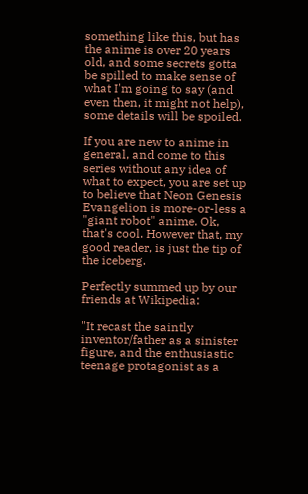something like this, but has the anime is over 20 years old, and some secrets gotta be spilled to make sense of what I'm going to say (and even then, it might not help), some details will be spoiled.

If you are new to anime in general, and come to this series without any idea of what to expect, you are set up to believe that Neon Genesis Evangelion is more-or-less a "giant robot" anime. Ok, that's cool. However that, my good reader, is just the tip of the iceberg.

Perfectly summed up by our friends at Wikipedia:

"It recast the saintly inventor/father as a sinister figure, and the enthusiastic teenage protagonist as a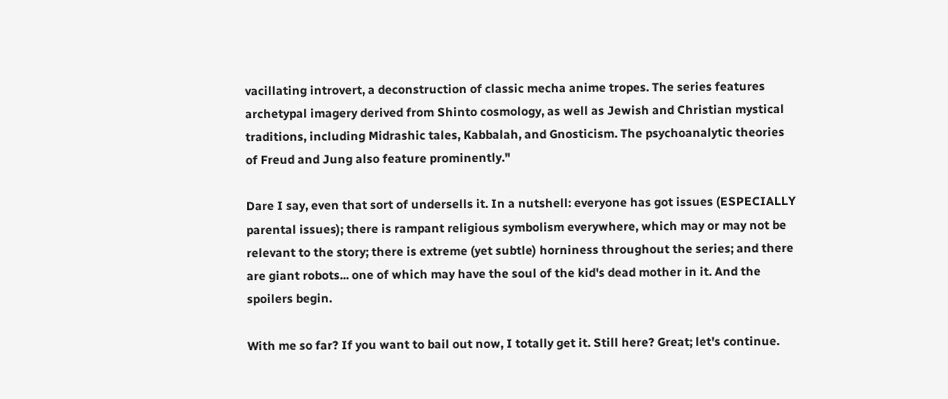vacillating introvert, a deconstruction of classic mecha anime tropes. The series features archetypal imagery derived from Shinto cosmology, as well as Jewish and Christian mystical traditions, including Midrashic tales, Kabbalah, and Gnosticism. The psychoanalytic theories of Freud and Jung also feature prominently."

Dare I say, even that sort of undersells it. In a nutshell: everyone has got issues (ESPECIALLY parental issues); there is rampant religious symbolism everywhere, which may or may not be relevant to the story; there is extreme (yet subtle) horniness throughout the series; and there are giant robots... one of which may have the soul of the kid's dead mother in it. And the spoilers begin.

With me so far? If you want to bail out now, I totally get it. Still here? Great; let's continue.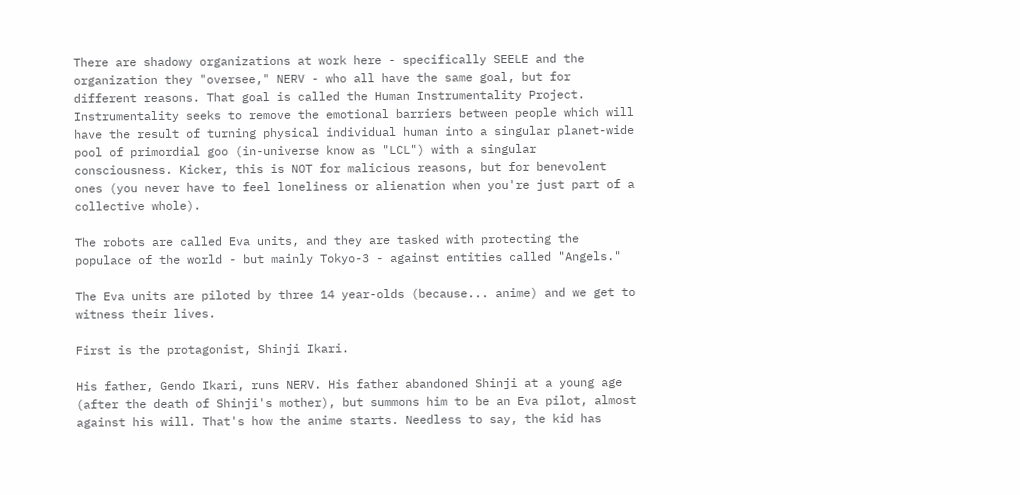There are shadowy organizations at work here - specifically SEELE and the organization they "oversee," NERV - who all have the same goal, but for different reasons. That goal is called the Human Instrumentality Project. Instrumentality seeks to remove the emotional barriers between people which will have the result of turning physical individual human into a singular planet-wide pool of primordial goo (in-universe know as "LCL") with a singular consciousness. Kicker, this is NOT for malicious reasons, but for benevolent ones (you never have to feel loneliness or alienation when you're just part of a collective whole).

The robots are called Eva units, and they are tasked with protecting the populace of the world - but mainly Tokyo-3 - against entities called "Angels."

The Eva units are piloted by three 14 year-olds (because... anime) and we get to witness their lives.

First is the protagonist, Shinji Ikari.

His father, Gendo Ikari, runs NERV. His father abandoned Shinji at a young age (after the death of Shinji's mother), but summons him to be an Eva pilot, almost against his will. That's how the anime starts. Needless to say, the kid has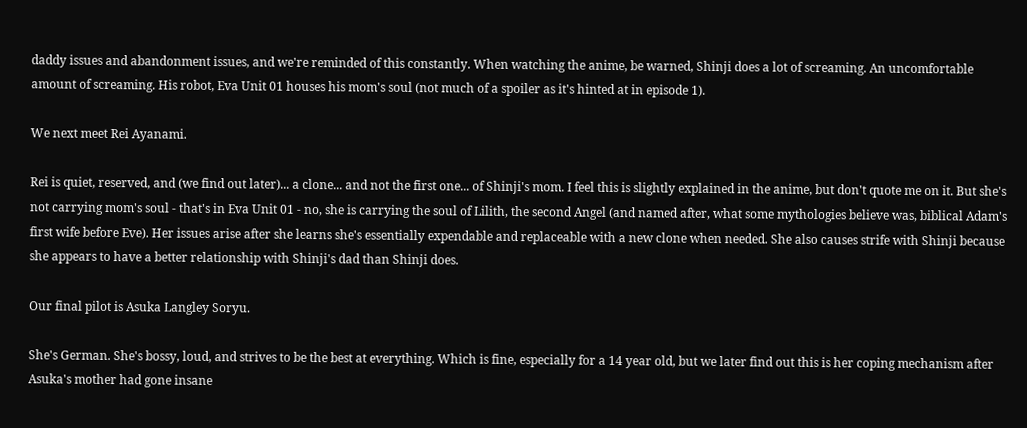daddy issues and abandonment issues, and we're reminded of this constantly. When watching the anime, be warned, Shinji does a lot of screaming. An uncomfortable amount of screaming. His robot, Eva Unit 01 houses his mom's soul (not much of a spoiler as it's hinted at in episode 1).

We next meet Rei Ayanami.

Rei is quiet, reserved, and (we find out later)... a clone... and not the first one... of Shinji's mom. I feel this is slightly explained in the anime, but don't quote me on it. But she's not carrying mom's soul - that's in Eva Unit 01 - no, she is carrying the soul of Lilith, the second Angel (and named after, what some mythologies believe was, biblical Adam's first wife before Eve). Her issues arise after she learns she's essentially expendable and replaceable with a new clone when needed. She also causes strife with Shinji because she appears to have a better relationship with Shinji's dad than Shinji does.

Our final pilot is Asuka Langley Soryu.

She's German. She's bossy, loud, and strives to be the best at everything. Which is fine, especially for a 14 year old, but we later find out this is her coping mechanism after Asuka's mother had gone insane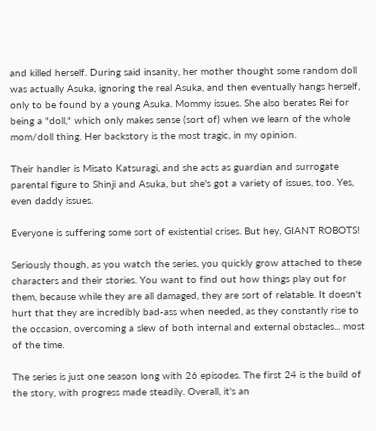and killed herself. During said insanity, her mother thought some random doll was actually Asuka, ignoring the real Asuka, and then eventually hangs herself, only to be found by a young Asuka. Mommy issues. She also berates Rei for being a "doll," which only makes sense (sort of) when we learn of the whole mom/doll thing. Her backstory is the most tragic, in my opinion.

Their handler is Misato Katsuragi, and she acts as guardian and surrogate parental figure to Shinji and Asuka, but she's got a variety of issues, too. Yes, even daddy issues.

Everyone is suffering some sort of existential crises. But hey, GIANT ROBOTS!

Seriously though, as you watch the series, you quickly grow attached to these characters and their stories. You want to find out how things play out for them, because while they are all damaged, they are sort of relatable. It doesn't hurt that they are incredibly bad-ass when needed, as they constantly rise to the occasion, overcoming a slew of both internal and external obstacles... most of the time.

The series is just one season long with 26 episodes. The first 24 is the build of the story, with progress made steadily. Overall, it's an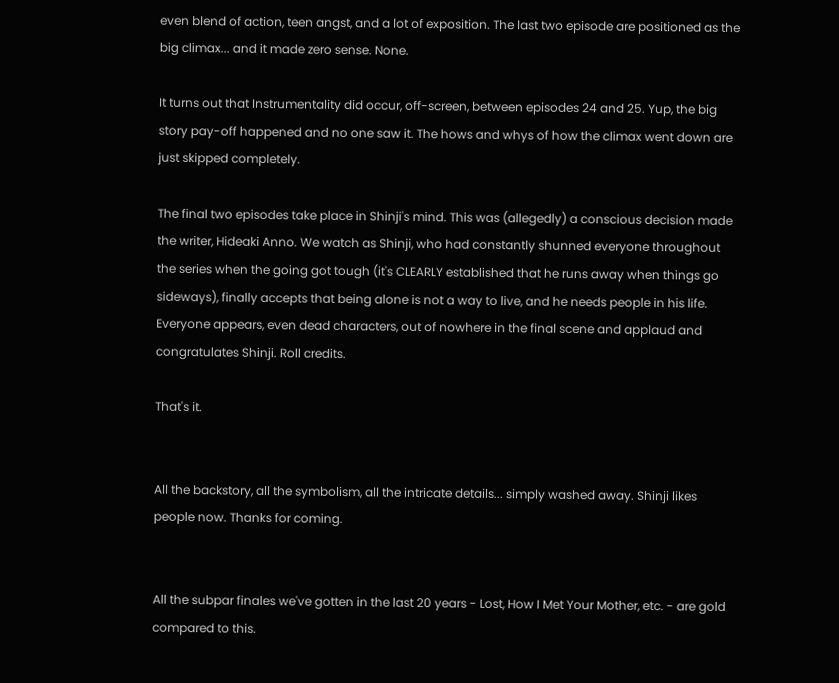even blend of action, teen angst, and a lot of exposition. The last two episode are positioned as the big climax... and it made zero sense. None.

It turns out that Instrumentality did occur, off-screen, between episodes 24 and 25. Yup, the big story pay-off happened and no one saw it. The hows and whys of how the climax went down are just skipped completely.

The final two episodes take place in Shinji's mind. This was (allegedly) a conscious decision made the writer, Hideaki Anno. We watch as Shinji, who had constantly shunned everyone throughout the series when the going got tough (it's CLEARLY established that he runs away when things go sideways), finally accepts that being alone is not a way to live, and he needs people in his life. Everyone appears, even dead characters, out of nowhere in the final scene and applaud and congratulates Shinji. Roll credits.

That's it.


All the backstory, all the symbolism, all the intricate details... simply washed away. Shinji likes people now. Thanks for coming.


All the subpar finales we've gotten in the last 20 years - Lost, How I Met Your Mother, etc. - are gold compared to this.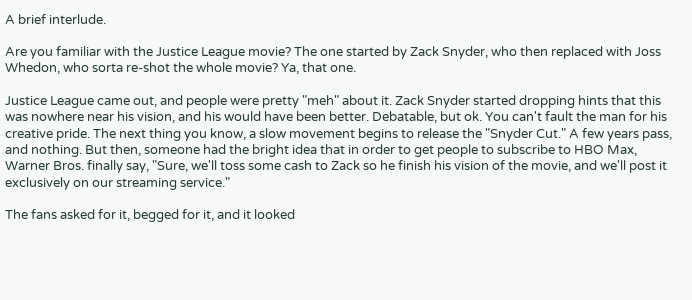A brief interlude.

Are you familiar with the Justice League movie? The one started by Zack Snyder, who then replaced with Joss Whedon, who sorta re-shot the whole movie? Ya, that one.

Justice League came out, and people were pretty "meh" about it. Zack Snyder started dropping hints that this was nowhere near his vision, and his would have been better. Debatable, but ok. You can't fault the man for his creative pride. The next thing you know, a slow movement begins to release the "Snyder Cut." A few years pass, and nothing. But then, someone had the bright idea that in order to get people to subscribe to HBO Max, Warner Bros. finally say, "Sure, we'll toss some cash to Zack so he finish his vision of the movie, and we'll post it exclusively on our streaming service."

The fans asked for it, begged for it, and it looked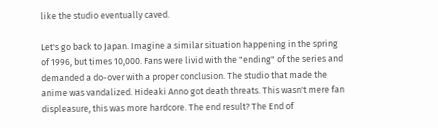like the studio eventually caved.

Let's go back to Japan. Imagine a similar situation happening in the spring of 1996, but times 10,000. Fans were livid with the "ending" of the series and demanded a do-over with a proper conclusion. The studio that made the anime was vandalized. Hideaki Anno got death threats. This wasn't mere fan displeasure, this was more hardcore. The end result? The End of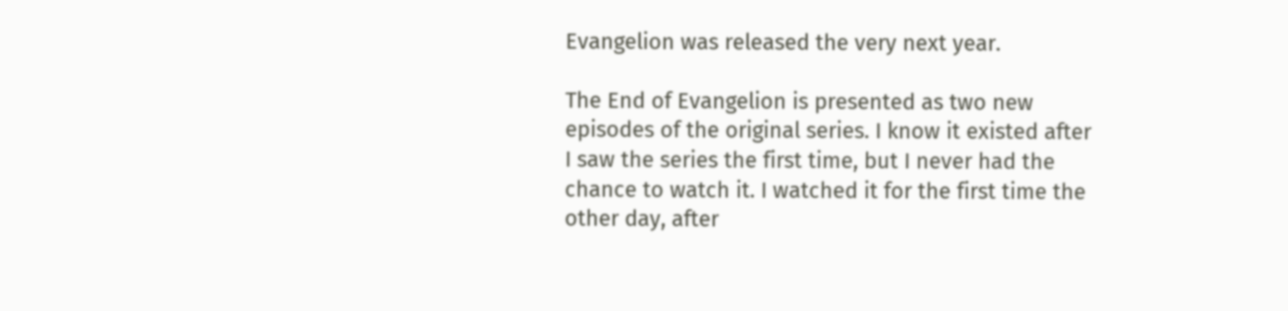Evangelion was released the very next year.

The End of Evangelion is presented as two new episodes of the original series. I know it existed after I saw the series the first time, but I never had the chance to watch it. I watched it for the first time the other day, after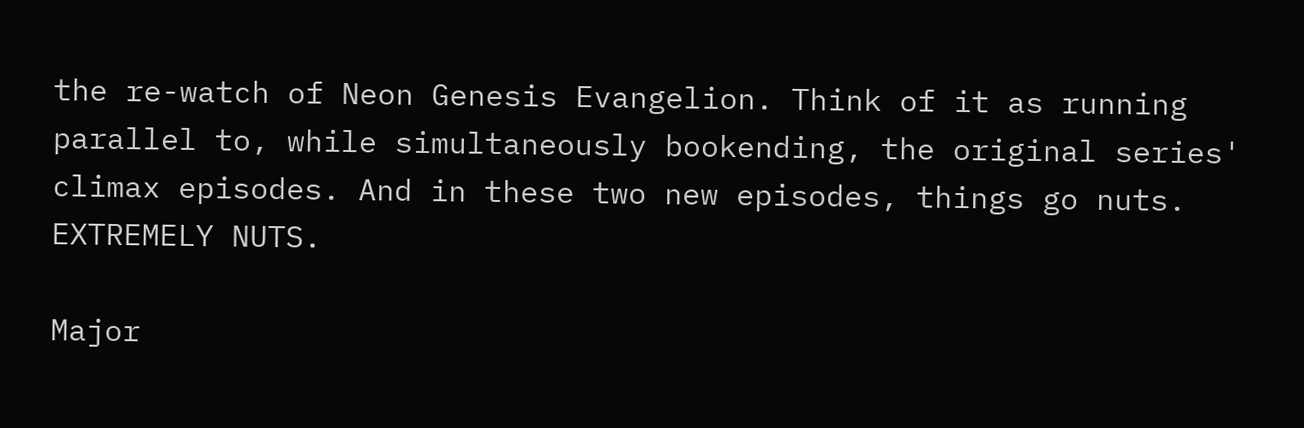the re-watch of Neon Genesis Evangelion. Think of it as running parallel to, while simultaneously bookending, the original series' climax episodes. And in these two new episodes, things go nuts. EXTREMELY NUTS.

Major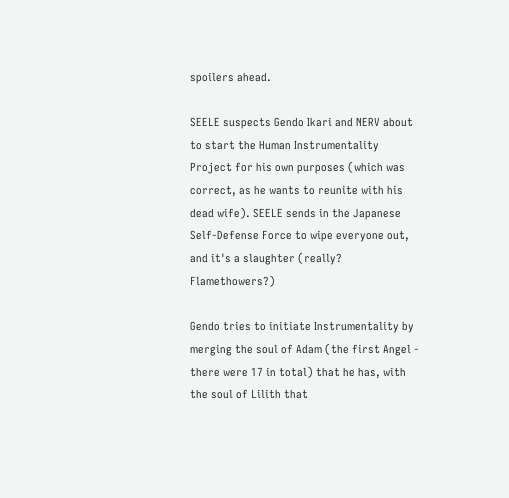spoilers ahead.

SEELE suspects Gendo Ikari and NERV about to start the Human Instrumentality Project for his own purposes (which was correct, as he wants to reunite with his dead wife). SEELE sends in the Japanese Self-Defense Force to wipe everyone out, and it's a slaughter (really? Flamethowers?)

Gendo tries to initiate Instrumentality by merging the soul of Adam (the first Angel - there were 17 in total) that he has, with the soul of Lilith that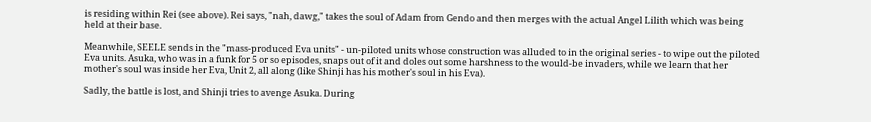is residing within Rei (see above). Rei says, "nah, dawg," takes the soul of Adam from Gendo and then merges with the actual Angel Lilith which was being held at their base.

Meanwhile, SEELE sends in the "mass-produced Eva units" - un-piloted units whose construction was alluded to in the original series - to wipe out the piloted Eva units. Asuka, who was in a funk for 5 or so episodes, snaps out of it and doles out some harshness to the would-be invaders, while we learn that her mother's soul was inside her Eva, Unit 2, all along (like Shinji has his mother's soul in his Eva).

Sadly, the battle is lost, and Shinji tries to avenge Asuka. During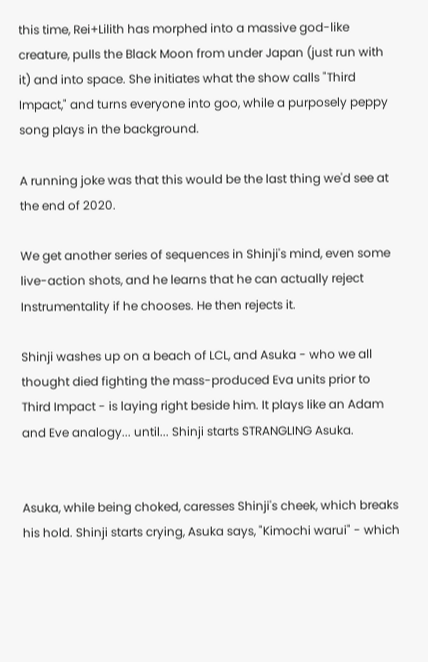this time, Rei+Lilith has morphed into a massive god-like creature, pulls the Black Moon from under Japan (just run with it) and into space. She initiates what the show calls "Third Impact," and turns everyone into goo, while a purposely peppy song plays in the background.

A running joke was that this would be the last thing we'd see at the end of 2020.

We get another series of sequences in Shinji's mind, even some live-action shots, and he learns that he can actually reject Instrumentality if he chooses. He then rejects it.

Shinji washes up on a beach of LCL, and Asuka - who we all thought died fighting the mass-produced Eva units prior to Third Impact - is laying right beside him. It plays like an Adam and Eve analogy... until... Shinji starts STRANGLING Asuka.


Asuka, while being choked, caresses Shinji's cheek, which breaks his hold. Shinji starts crying, Asuka says, "Kimochi warui" - which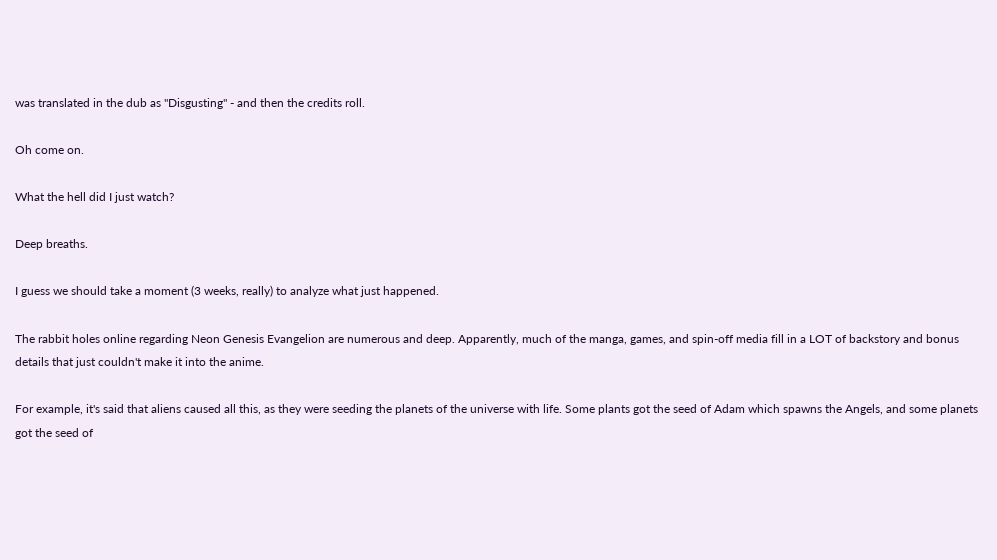was translated in the dub as "Disgusting" - and then the credits roll.

Oh come on.

What the hell did I just watch?

Deep breaths.

I guess we should take a moment (3 weeks, really) to analyze what just happened.

The rabbit holes online regarding Neon Genesis Evangelion are numerous and deep. Apparently, much of the manga, games, and spin-off media fill in a LOT of backstory and bonus details that just couldn't make it into the anime.

For example, it's said that aliens caused all this, as they were seeding the planets of the universe with life. Some plants got the seed of Adam which spawns the Angels, and some planets got the seed of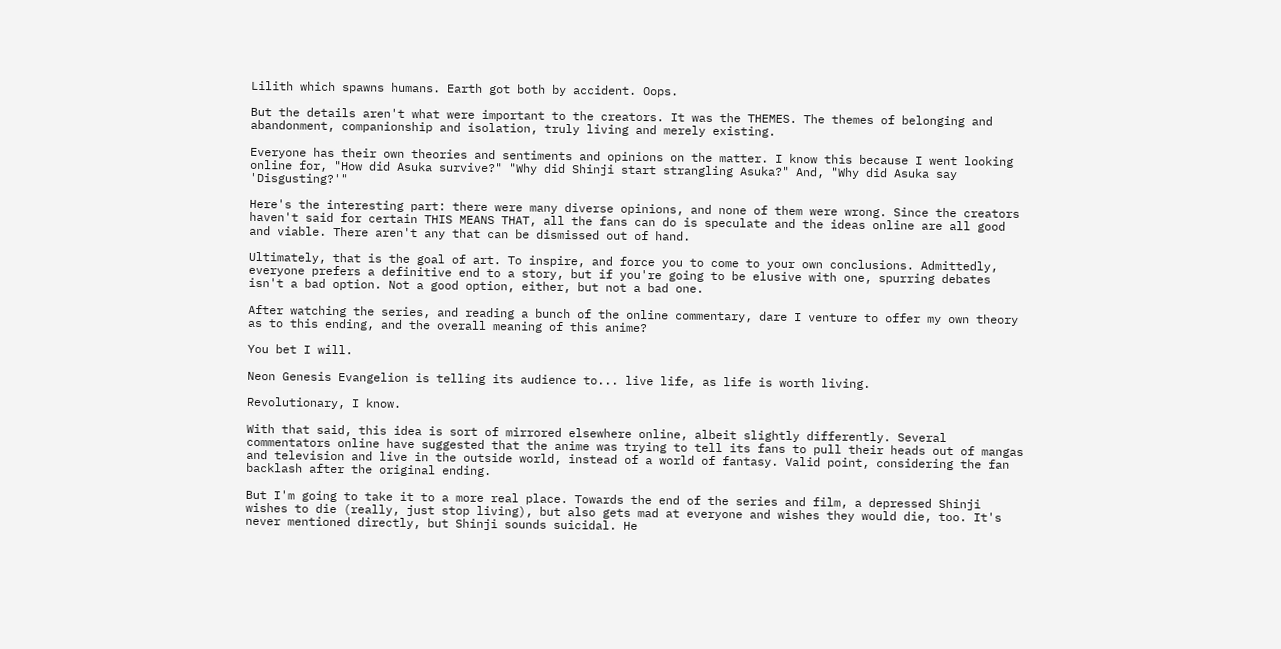Lilith which spawns humans. Earth got both by accident. Oops.

But the details aren't what were important to the creators. It was the THEMES. The themes of belonging and abandonment, companionship and isolation, truly living and merely existing.

Everyone has their own theories and sentiments and opinions on the matter. I know this because I went looking online for, "How did Asuka survive?" "Why did Shinji start strangling Asuka?" And, "Why did Asuka say 'Disgusting?'"

Here's the interesting part: there were many diverse opinions, and none of them were wrong. Since the creators haven't said for certain THIS MEANS THAT, all the fans can do is speculate and the ideas online are all good and viable. There aren't any that can be dismissed out of hand.

Ultimately, that is the goal of art. To inspire, and force you to come to your own conclusions. Admittedly, everyone prefers a definitive end to a story, but if you're going to be elusive with one, spurring debates isn't a bad option. Not a good option, either, but not a bad one.

After watching the series, and reading a bunch of the online commentary, dare I venture to offer my own theory as to this ending, and the overall meaning of this anime?

You bet I will.

Neon Genesis Evangelion is telling its audience to... live life, as life is worth living.

Revolutionary, I know.

With that said, this idea is sort of mirrored elsewhere online, albeit slightly differently. Several commentators online have suggested that the anime was trying to tell its fans to pull their heads out of mangas and television and live in the outside world, instead of a world of fantasy. Valid point, considering the fan backlash after the original ending.

But I'm going to take it to a more real place. Towards the end of the series and film, a depressed Shinji wishes to die (really, just stop living), but also gets mad at everyone and wishes they would die, too. It's never mentioned directly, but Shinji sounds suicidal. He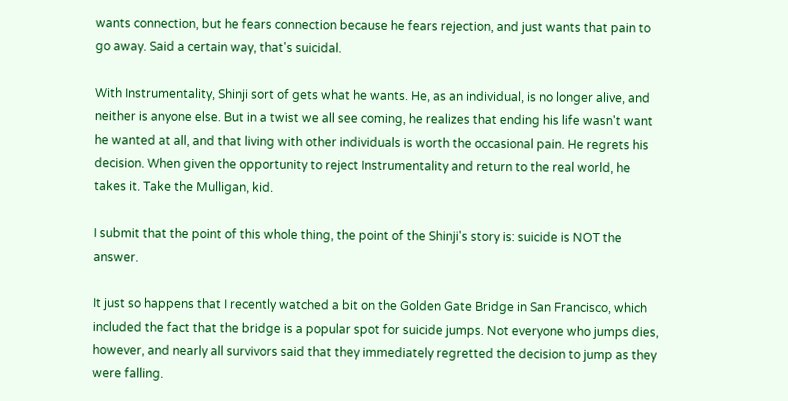wants connection, but he fears connection because he fears rejection, and just wants that pain to go away. Said a certain way, that's suicidal.

With Instrumentality, Shinji sort of gets what he wants. He, as an individual, is no longer alive, and neither is anyone else. But in a twist we all see coming, he realizes that ending his life wasn't want he wanted at all, and that living with other individuals is worth the occasional pain. He regrets his decision. When given the opportunity to reject Instrumentality and return to the real world, he takes it. Take the Mulligan, kid.

I submit that the point of this whole thing, the point of the Shinji's story is: suicide is NOT the answer.

It just so happens that I recently watched a bit on the Golden Gate Bridge in San Francisco, which included the fact that the bridge is a popular spot for suicide jumps. Not everyone who jumps dies, however, and nearly all survivors said that they immediately regretted the decision to jump as they were falling.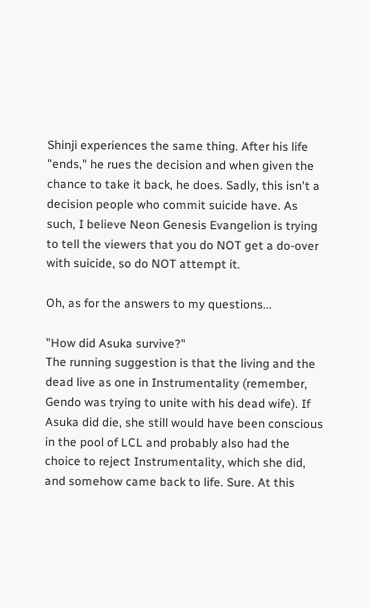Shinji experiences the same thing. After his life "ends," he rues the decision and when given the chance to take it back, he does. Sadly, this isn't a decision people who commit suicide have. As such, I believe Neon Genesis Evangelion is trying to tell the viewers that you do NOT get a do-over with suicide, so do NOT attempt it.

Oh, as for the answers to my questions...

"How did Asuka survive?"
The running suggestion is that the living and the dead live as one in Instrumentality (remember, Gendo was trying to unite with his dead wife). If Asuka did die, she still would have been conscious in the pool of LCL and probably also had the choice to reject Instrumentality, which she did, and somehow came back to life. Sure. At this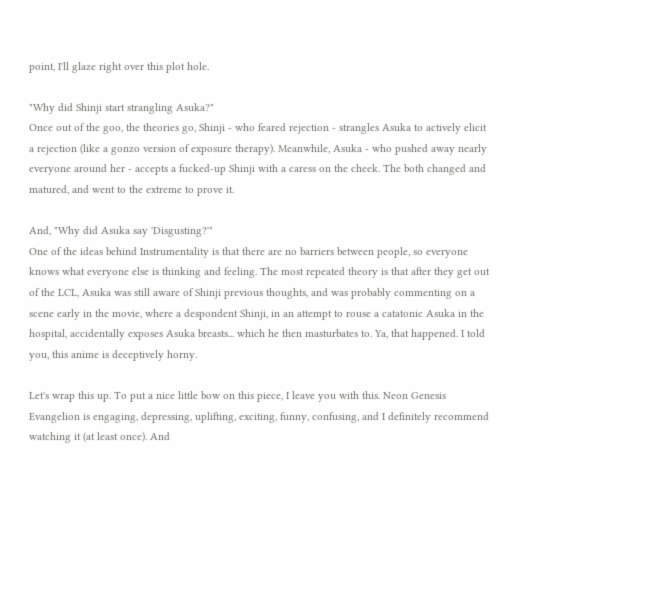point, I'll glaze right over this plot hole.

"Why did Shinji start strangling Asuka?"
Once out of the goo, the theories go, Shinji - who feared rejection - strangles Asuka to actively elicit a rejection (like a gonzo version of exposure therapy). Meanwhile, Asuka - who pushed away nearly everyone around her - accepts a fucked-up Shinji with a caress on the cheek. The both changed and matured, and went to the extreme to prove it.

And, "Why did Asuka say 'Disgusting?'"
One of the ideas behind Instrumentality is that there are no barriers between people, so everyone knows what everyone else is thinking and feeling. The most repeated theory is that after they get out of the LCL, Asuka was still aware of Shinji previous thoughts, and was probably commenting on a scene early in the movie, where a despondent Shinji, in an attempt to rouse a catatonic Asuka in the hospital, accidentally exposes Asuka breasts... which he then masturbates to. Ya, that happened. I told you, this anime is deceptively horny.

Let's wrap this up. To put a nice little bow on this piece, I leave you with this. Neon Genesis Evangelion is engaging, depressing, uplifting, exciting, funny, confusing, and I definitely recommend watching it (at least once). And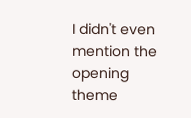I didn't even mention the opening theme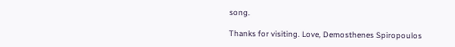song.

Thanks for visiting. Love, Demosthenes Spiropoulos